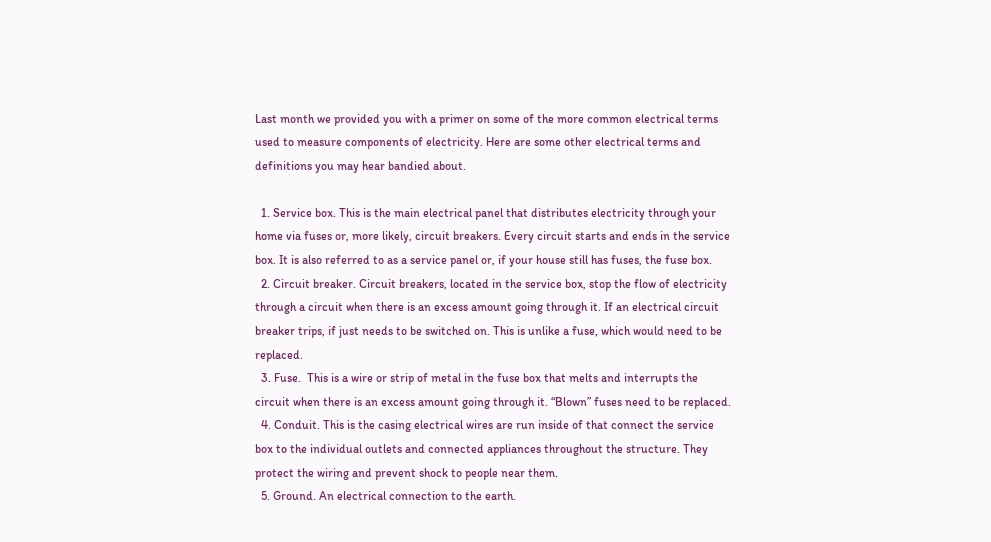Last month we provided you with a primer on some of the more common electrical terms used to measure components of electricity. Here are some other electrical terms and definitions you may hear bandied about.

  1. Service box. This is the main electrical panel that distributes electricity through your home via fuses or, more likely, circuit breakers. Every circuit starts and ends in the service box. It is also referred to as a service panel or, if your house still has fuses, the fuse box.
  2. Circuit breaker. Circuit breakers, located in the service box, stop the flow of electricity through a circuit when there is an excess amount going through it. If an electrical circuit breaker trips, if just needs to be switched on. This is unlike a fuse, which would need to be replaced.
  3. Fuse.  This is a wire or strip of metal in the fuse box that melts and interrupts the circuit when there is an excess amount going through it. “Blown” fuses need to be replaced.
  4. Conduit. This is the casing electrical wires are run inside of that connect the service box to the individual outlets and connected appliances throughout the structure. They protect the wiring and prevent shock to people near them.
  5. Ground. An electrical connection to the earth.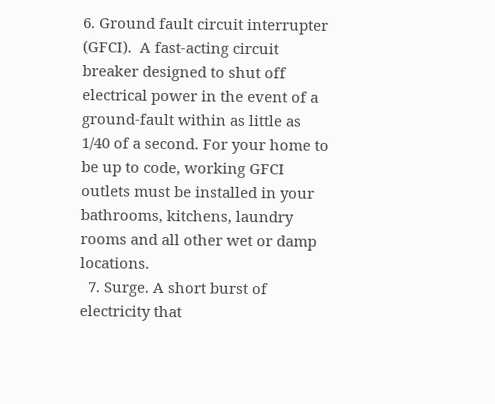6. Ground fault circuit interrupter (GFCI).  A fast-acting circuit breaker designed to shut off electrical power in the event of a ground-fault within as little as 1/40 of a second. For your home to be up to code, working GFCI outlets must be installed in your bathrooms, kitchens, laundry rooms and all other wet or damp locations.
  7. Surge. A short burst of electricity that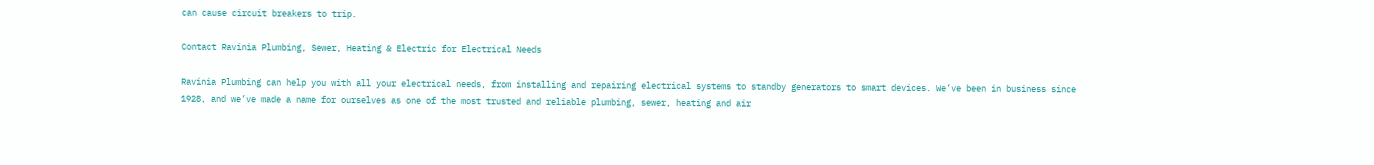can cause circuit breakers to trip.

Contact Ravinia Plumbing, Sewer, Heating & Electric for Electrical Needs

Ravinia Plumbing can help you with all your electrical needs, from installing and repairing electrical systems to standby generators to smart devices. We’ve been in business since 1928, and we’ve made a name for ourselves as one of the most trusted and reliable plumbing, sewer, heating and air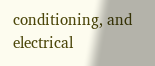conditioning, and electrical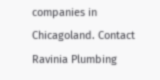companies in Chicagoland. Contact Ravinia Plumbing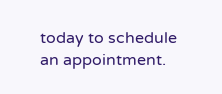today to schedule an appointment.